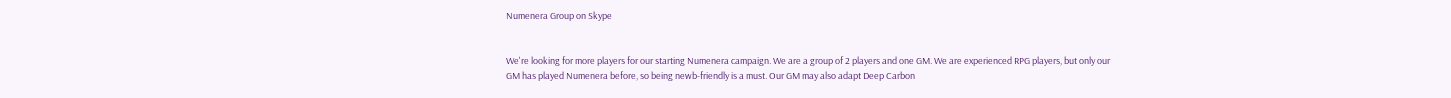Numenera Group on Skype


We're looking for more players for our starting Numenera campaign. We are a group of 2 players and one GM. We are experienced RPG players, but only our GM has played Numenera before, so being newb-friendly is a must. Our GM may also adapt Deep Carbon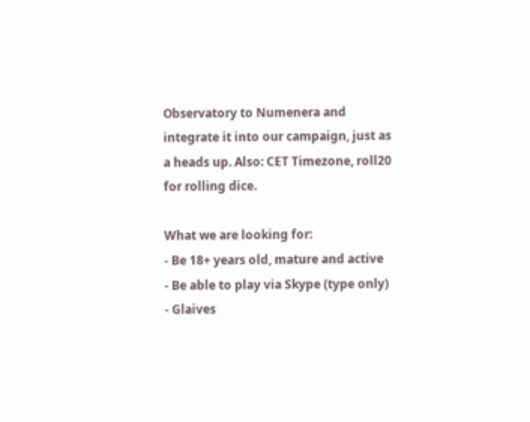Observatory to Numenera and integrate it into our campaign, just as a heads up. Also: CET Timezone, roll20 for rolling dice.

What we are looking for:
- Be 18+ years old, mature and active
- Be able to play via Skype (type only)
- Glaives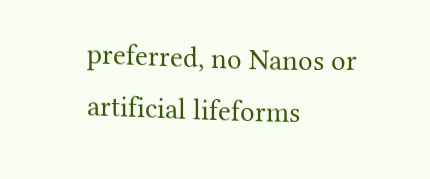preferred, no Nanos or artificial lifeforms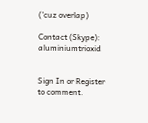('cuz overlap)

Contact (Skype): aluminiumtrioxid


Sign In or Register to comment.